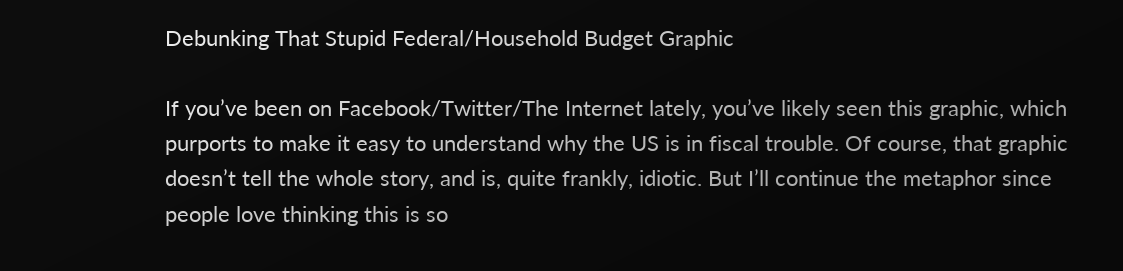Debunking That Stupid Federal/Household Budget Graphic

If you’ve been on Facebook/Twitter/The Internet lately, you’ve likely seen this graphic, which purports to make it easy to understand why the US is in fiscal trouble. Of course, that graphic doesn’t tell the whole story, and is, quite frankly, idiotic. But I’ll continue the metaphor since people love thinking this is so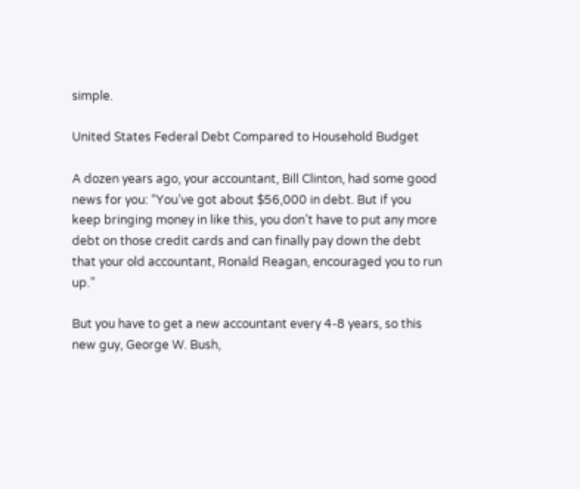simple.

United States Federal Debt Compared to Household Budget

A dozen years ago, your accountant, Bill Clinton, had some good news for you: “You’ve got about $56,000 in debt. But if you keep bringing money in like this, you don’t have to put any more debt on those credit cards and can finally pay down the debt that your old accountant, Ronald Reagan, encouraged you to run up.”

But you have to get a new accountant every 4-8 years, so this new guy, George W. Bush,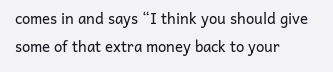comes in and says “I think you should give some of that extra money back to your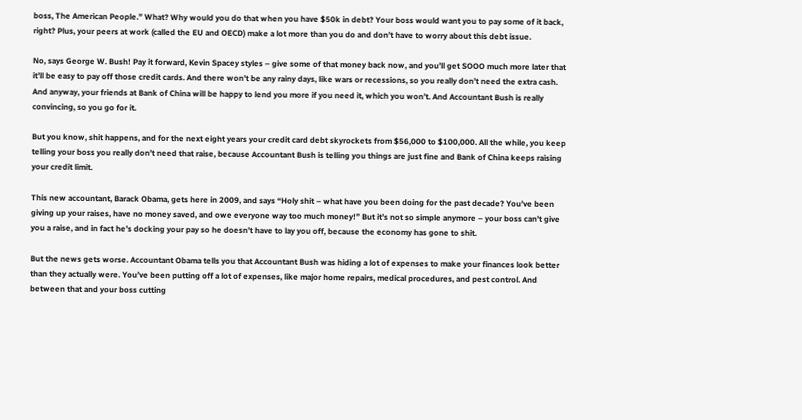boss, The American People.” What? Why would you do that when you have $50k in debt? Your boss would want you to pay some of it back, right? Plus, your peers at work (called the EU and OECD) make a lot more than you do and don’t have to worry about this debt issue.

No, says George W. Bush! Pay it forward, Kevin Spacey styles – give some of that money back now, and you’ll get SOOO much more later that it’ll be easy to pay off those credit cards. And there won’t be any rainy days, like wars or recessions, so you really don’t need the extra cash. And anyway, your friends at Bank of China will be happy to lend you more if you need it, which you won’t. And Accountant Bush is really convincing, so you go for it.

But you know, shit happens, and for the next eight years your credit card debt skyrockets from $56,000 to $100,000. All the while, you keep telling your boss you really don’t need that raise, because Accountant Bush is telling you things are just fine and Bank of China keeps raising your credit limit.

This new accountant, Barack Obama, gets here in 2009, and says “Holy shit – what have you been doing for the past decade? You’ve been giving up your raises, have no money saved, and owe everyone way too much money!” But it’s not so simple anymore – your boss can’t give you a raise, and in fact he’s docking your pay so he doesn’t have to lay you off, because the economy has gone to shit.

But the news gets worse. Accountant Obama tells you that Accountant Bush was hiding a lot of expenses to make your finances look better than they actually were. You’ve been putting off a lot of expenses, like major home repairs, medical procedures, and pest control. And between that and your boss cutting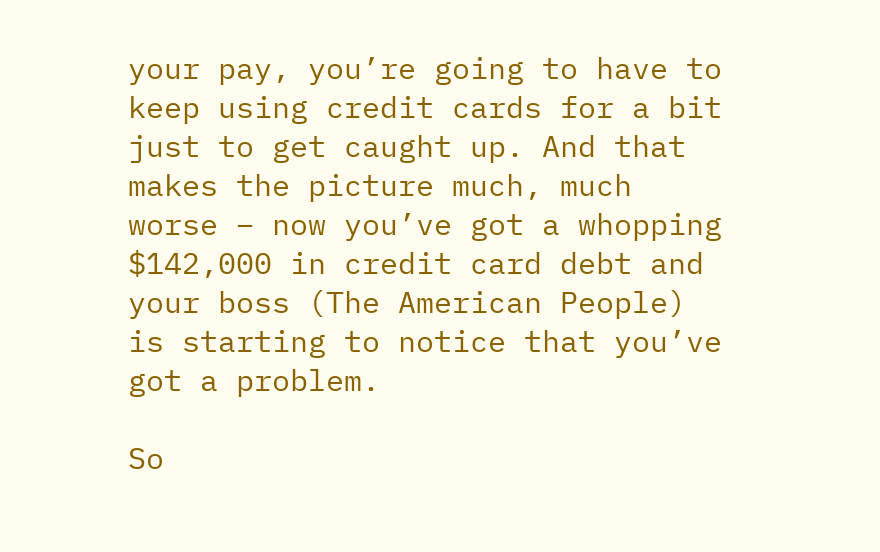your pay, you’re going to have to keep using credit cards for a bit just to get caught up. And that makes the picture much, much worse – now you’ve got a whopping $142,000 in credit card debt and your boss (The American People) is starting to notice that you’ve got a problem.

So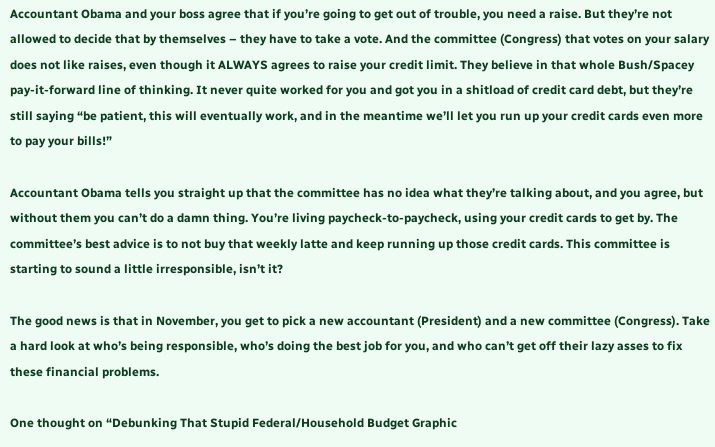Accountant Obama and your boss agree that if you’re going to get out of trouble, you need a raise. But they’re not allowed to decide that by themselves – they have to take a vote. And the committee (Congress) that votes on your salary does not like raises, even though it ALWAYS agrees to raise your credit limit. They believe in that whole Bush/Spacey pay-it-forward line of thinking. It never quite worked for you and got you in a shitload of credit card debt, but they’re still saying “be patient, this will eventually work, and in the meantime we’ll let you run up your credit cards even more to pay your bills!”

Accountant Obama tells you straight up that the committee has no idea what they’re talking about, and you agree, but without them you can’t do a damn thing. You’re living paycheck-to-paycheck, using your credit cards to get by. The committee’s best advice is to not buy that weekly latte and keep running up those credit cards. This committee is starting to sound a little irresponsible, isn’t it?

The good news is that in November, you get to pick a new accountant (President) and a new committee (Congress). Take a hard look at who’s being responsible, who’s doing the best job for you, and who can’t get off their lazy asses to fix these financial problems.

One thought on “Debunking That Stupid Federal/Household Budget Graphic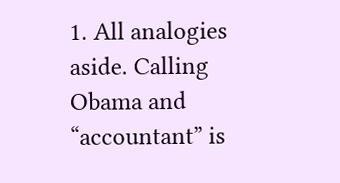1. All analogies aside. Calling Obama and “accountant” is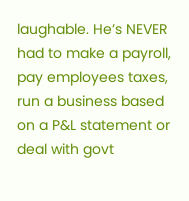laughable. He’s NEVER had to make a payroll, pay employees taxes, run a business based on a P&L statement or deal with govt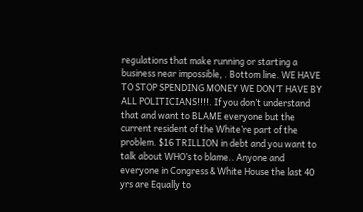regulations that make running or starting a business near impossible, . Bottom line. WE HAVE TO STOP SPENDING MONEY WE DON’T HAVE BY ALL POLITICIANS!!!!. If you don’t understand that and want to BLAME everyone but the current resident of the White’re part of the problem. $16 TRILLION in debt and you want to talk about WHO’s to blame.. Anyone and everyone in Congress & White House the last 40 yrs are Equally to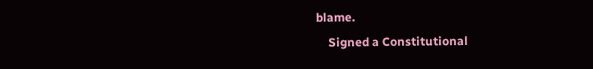blame.
    Signed a Constitutional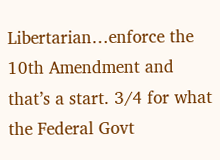Libertarian…enforce the 10th Amendment and that’s a start. 3/4 for what the Federal Govt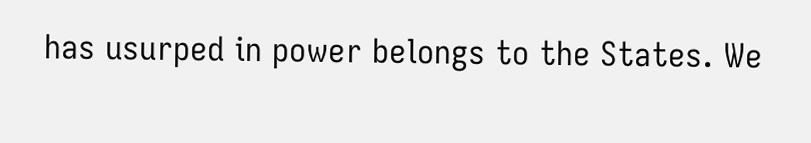has usurped in power belongs to the States. We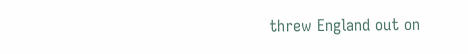threw England out on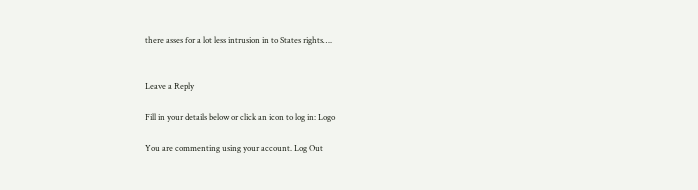there asses for a lot less intrusion in to States rights….


Leave a Reply

Fill in your details below or click an icon to log in: Logo

You are commenting using your account. Log Out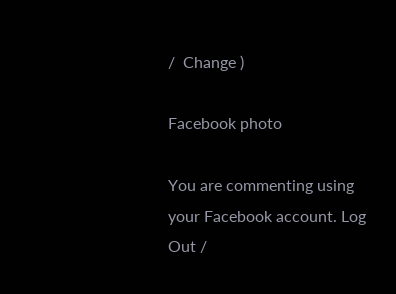/  Change )

Facebook photo

You are commenting using your Facebook account. Log Out /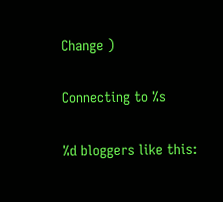Change )

Connecting to %s

%d bloggers like this: